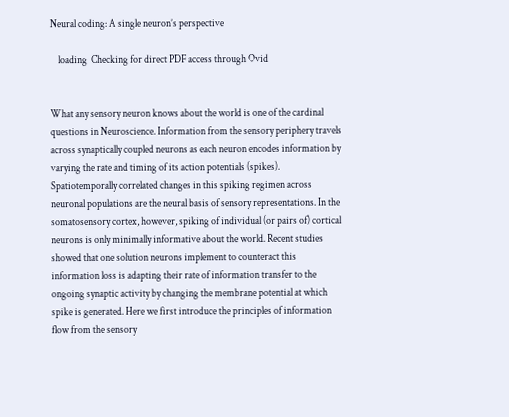Neural coding: A single neuron’s perspective

    loading  Checking for direct PDF access through Ovid


What any sensory neuron knows about the world is one of the cardinal questions in Neuroscience. Information from the sensory periphery travels across synaptically coupled neurons as each neuron encodes information by varying the rate and timing of its action potentials (spikes). Spatiotemporally correlated changes in this spiking regimen across neuronal populations are the neural basis of sensory representations. In the somatosensory cortex, however, spiking of individual (or pairs of) cortical neurons is only minimally informative about the world. Recent studies showed that one solution neurons implement to counteract this information loss is adapting their rate of information transfer to the ongoing synaptic activity by changing the membrane potential at which spike is generated. Here we first introduce the principles of information flow from the sensory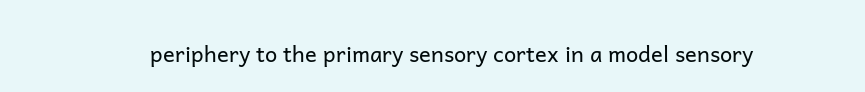periphery to the primary sensory cortex in a model sensory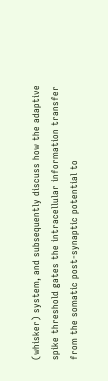(whisker) system, and subsequently discuss how the adaptive spike threshold gates the intracellular information transfer from the somatic post-synaptic potential to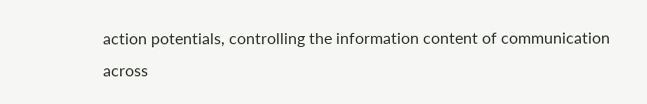action potentials, controlling the information content of communication across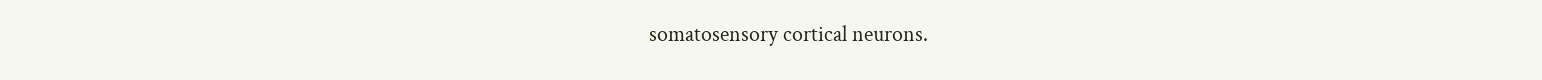somatosensory cortical neurons.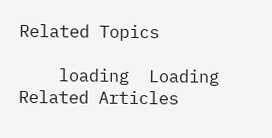Related Topics

    loading  Loading Related Articles